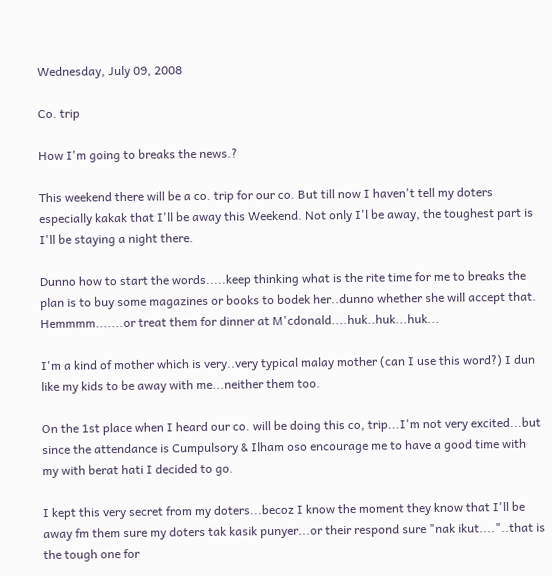Wednesday, July 09, 2008

Co. trip

How I'm going to breaks the news.?

This weekend there will be a co. trip for our co. But till now I haven't tell my doters especially kakak that I'll be away this Weekend. Not only I'l be away, the toughest part is I'll be staying a night there.

Dunno how to start the words.....keep thinking what is the rite time for me to breaks the plan is to buy some magazines or books to bodek her..dunno whether she will accept that. Hemmmm.......or treat them for dinner at M'cdonald....huk..huk...huk...

I'm a kind of mother which is very..very typical malay mother (can I use this word?) I dun like my kids to be away with me...neither them too.

On the 1st place when I heard our co. will be doing this co, trip...I'm not very excited...but since the attendance is Cumpulsory & Ilham oso encourage me to have a good time with my with berat hati I decided to go.

I kept this very secret from my doters...becoz I know the moment they know that I'll be away fm them sure my doters tak kasik punyer...or their respond sure "nak ikut...."..that is the tough one for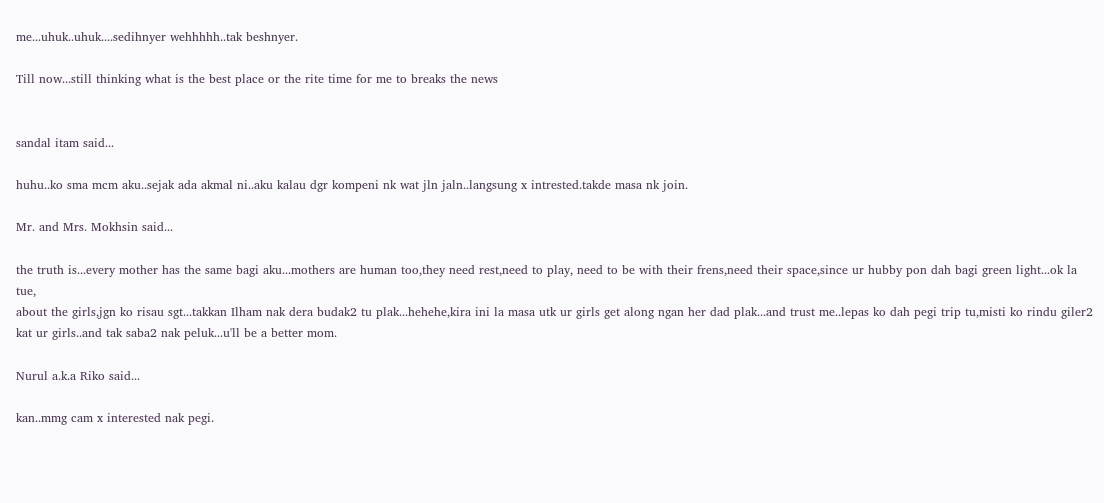me...uhuk..uhuk....sedihnyer wehhhhh..tak beshnyer.

Till now...still thinking what is the best place or the rite time for me to breaks the news


sandal itam said...

huhu..ko sma mcm aku..sejak ada akmal ni..aku kalau dgr kompeni nk wat jln jaln..langsung x intrested.takde masa nk join.

Mr. and Mrs. Mokhsin said...

the truth is...every mother has the same bagi aku...mothers are human too,they need rest,need to play, need to be with their frens,need their space,since ur hubby pon dah bagi green light...ok la tue,
about the girls,jgn ko risau sgt...takkan Ilham nak dera budak2 tu plak...hehehe,kira ini la masa utk ur girls get along ngan her dad plak...and trust me..lepas ko dah pegi trip tu,misti ko rindu giler2 kat ur girls..and tak saba2 nak peluk...u'll be a better mom.

Nurul a.k.a Riko said...

kan..mmg cam x interested nak pegi.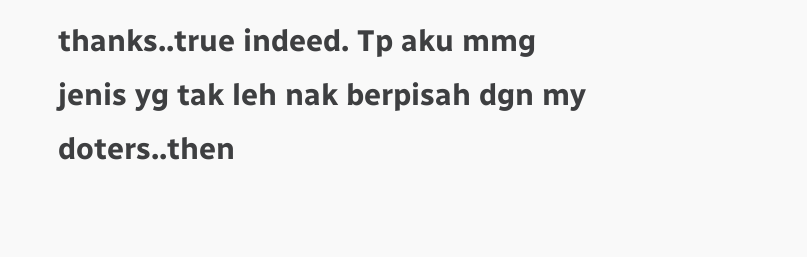thanks..true indeed. Tp aku mmg jenis yg tak leh nak berpisah dgn my doters..then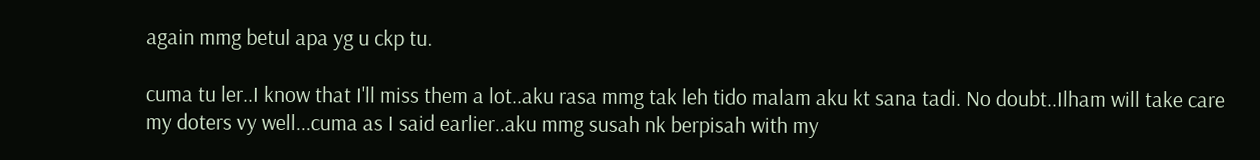again mmg betul apa yg u ckp tu.

cuma tu ler..I know that I'll miss them a lot..aku rasa mmg tak leh tido malam aku kt sana tadi. No doubt..Ilham will take care my doters vy well...cuma as I said earlier..aku mmg susah nk berpisah with my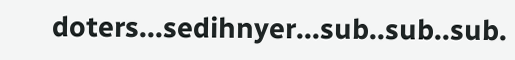doters...sedihnyer...sub..sub..sub.